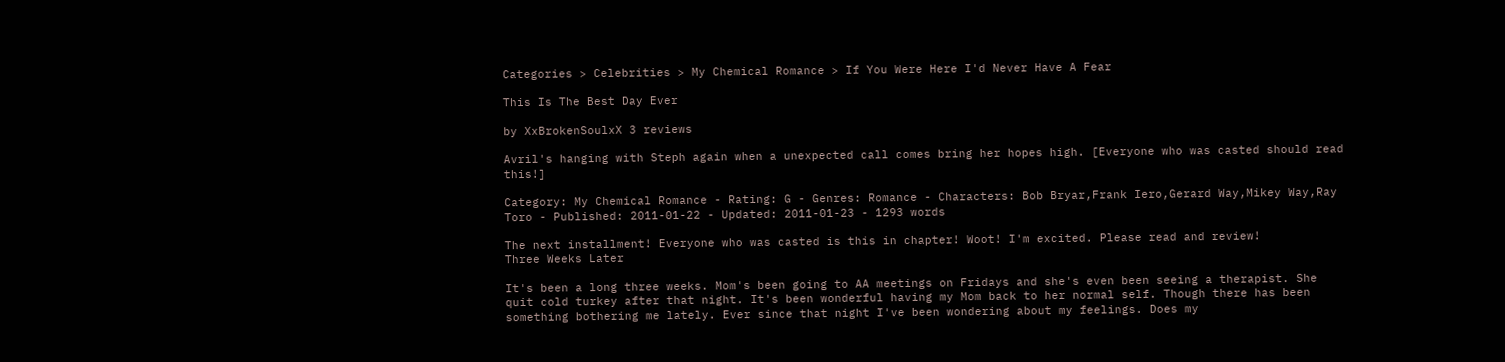Categories > Celebrities > My Chemical Romance > If You Were Here I'd Never Have A Fear

This Is The Best Day Ever

by XxBrokenSoulxX 3 reviews

Avril's hanging with Steph again when a unexpected call comes bring her hopes high. [Everyone who was casted should read this!]

Category: My Chemical Romance - Rating: G - Genres: Romance - Characters: Bob Bryar,Frank Iero,Gerard Way,Mikey Way,Ray Toro - Published: 2011-01-22 - Updated: 2011-01-23 - 1293 words

The next installment! Everyone who was casted is this in chapter! Woot! I'm excited. Please read and review!
Three Weeks Later

It's been a long three weeks. Mom's been going to AA meetings on Fridays and she's even been seeing a therapist. She quit cold turkey after that night. It's been wonderful having my Mom back to her normal self. Though there has been something bothering me lately. Ever since that night I've been wondering about my feelings. Does my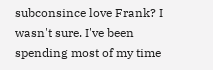subconsince love Frank? I wasn't sure. I've been spending most of my time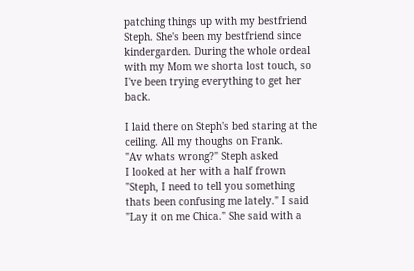patching things up with my bestfriend Steph. She's been my bestfriend since kindergarden. During the whole ordeal with my Mom we shorta lost touch, so I've been trying everything to get her back.

I laid there on Steph's bed staring at the ceiling. All my thoughs on Frank.
"Av whats wrong?" Steph asked
I looked at her with a half frown
"Steph, I need to tell you something thats been confusing me lately." I said
"Lay it on me Chica." She said with a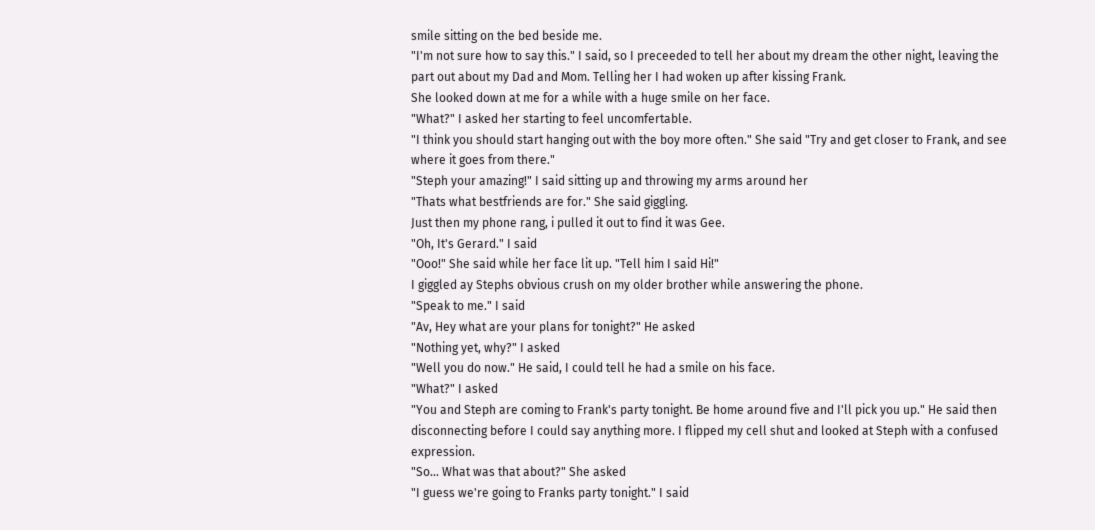smile sitting on the bed beside me.
"I'm not sure how to say this." I said, so I preceeded to tell her about my dream the other night, leaving the part out about my Dad and Mom. Telling her I had woken up after kissing Frank.
She looked down at me for a while with a huge smile on her face.
"What?" I asked her starting to feel uncomfertable.
"I think you should start hanging out with the boy more often." She said "Try and get closer to Frank, and see where it goes from there."
"Steph your amazing!" I said sitting up and throwing my arms around her
"Thats what bestfriends are for." She said giggling.
Just then my phone rang, i pulled it out to find it was Gee.
"Oh, It's Gerard." I said
"Ooo!" She said while her face lit up. "Tell him I said Hi!"
I giggled ay Stephs obvious crush on my older brother while answering the phone.
"Speak to me." I said
"Av, Hey what are your plans for tonight?" He asked
"Nothing yet, why?" I asked
"Well you do now." He said, I could tell he had a smile on his face.
"What?" I asked
"You and Steph are coming to Frank's party tonight. Be home around five and I'll pick you up." He said then disconnecting before I could say anything more. I flipped my cell shut and looked at Steph with a confused expression.
"So... What was that about?" She asked
"I guess we're going to Franks party tonight." I said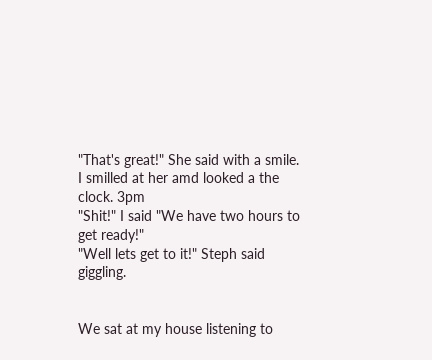"That's great!" She said with a smile.
I smilled at her amd looked a the clock. 3pm
"Shit!" I said "We have two hours to get ready!"
"Well lets get to it!" Steph said giggling.


We sat at my house listening to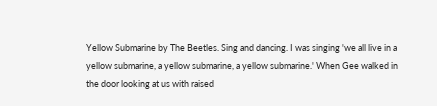Yellow Submarine by The Beetles. Sing and dancing. I was singing 'we all live in a yellow submarine, a yellow submarine, a yellow submarine.' When Gee walked in the door looking at us with raised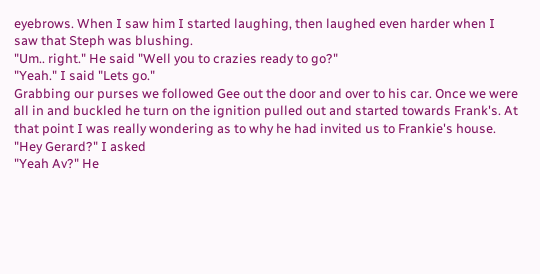eyebrows. When I saw him I started laughing, then laughed even harder when I saw that Steph was blushing.
"Um.. right." He said "Well you to crazies ready to go?"
"Yeah." I said "Lets go."
Grabbing our purses we followed Gee out the door and over to his car. Once we were all in and buckled he turn on the ignition pulled out and started towards Frank's. At that point I was really wondering as to why he had invited us to Frankie's house.
"Hey Gerard?" I asked
"Yeah Av?" He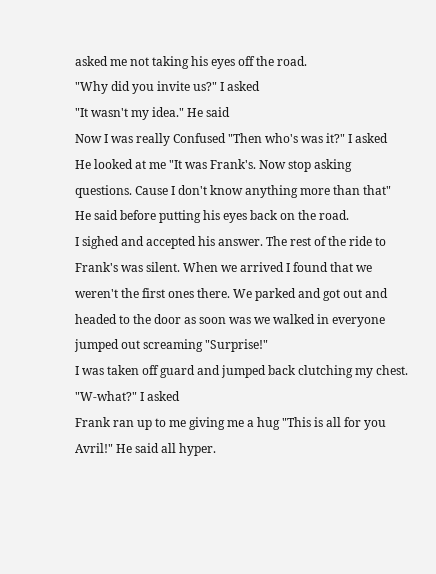asked me not taking his eyes off the road.
"Why did you invite us?" I asked
"It wasn't my idea." He said
Now I was really Confused "Then who's was it?" I asked
He looked at me "It was Frank's. Now stop asking questions. Cause I don't know anything more than that" He said before putting his eyes back on the road.
I sighed and accepted his answer. The rest of the ride to Frank's was silent. When we arrived I found that we weren't the first ones there. We parked and got out and headed to the door as soon was we walked in everyone jumped out screaming "Surprise!"
I was taken off guard and jumped back clutching my chest.
"W-what?" I asked
Frank ran up to me giving me a hug "This is all for you Avril!" He said all hyper.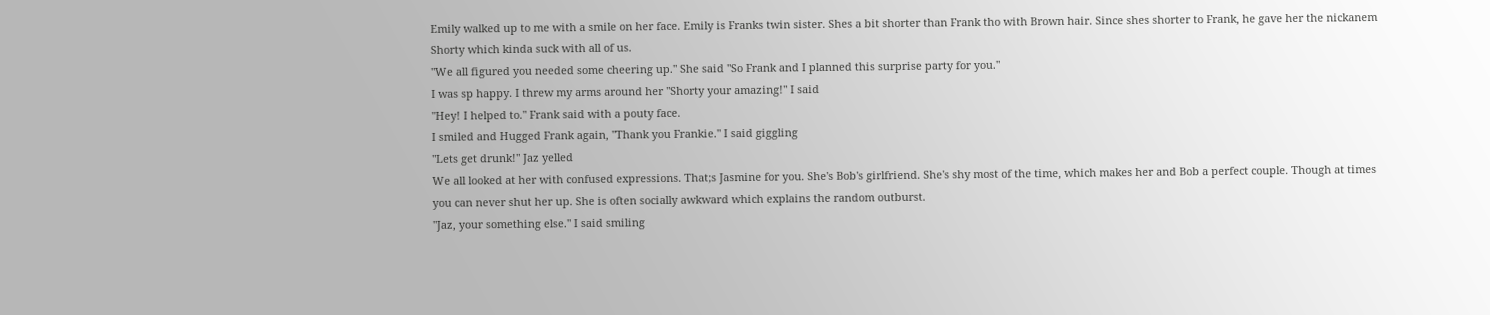Emily walked up to me with a smile on her face. Emily is Franks twin sister. Shes a bit shorter than Frank tho with Brown hair. Since shes shorter to Frank, he gave her the nickanem Shorty which kinda suck with all of us.
"We all figured you needed some cheering up." She said "So Frank and I planned this surprise party for you."
I was sp happy. I threw my arms around her "Shorty your amazing!" I said
"Hey! I helped to." Frank said with a pouty face.
I smiled and Hugged Frank again, "Thank you Frankie." I said giggling
"Lets get drunk!" Jaz yelled
We all looked at her with confused expressions. That;s Jasmine for you. She's Bob's girlfriend. She's shy most of the time, which makes her and Bob a perfect couple. Though at times you can never shut her up. She is often socially awkward which explains the random outburst.
"Jaz, your something else." I said smiling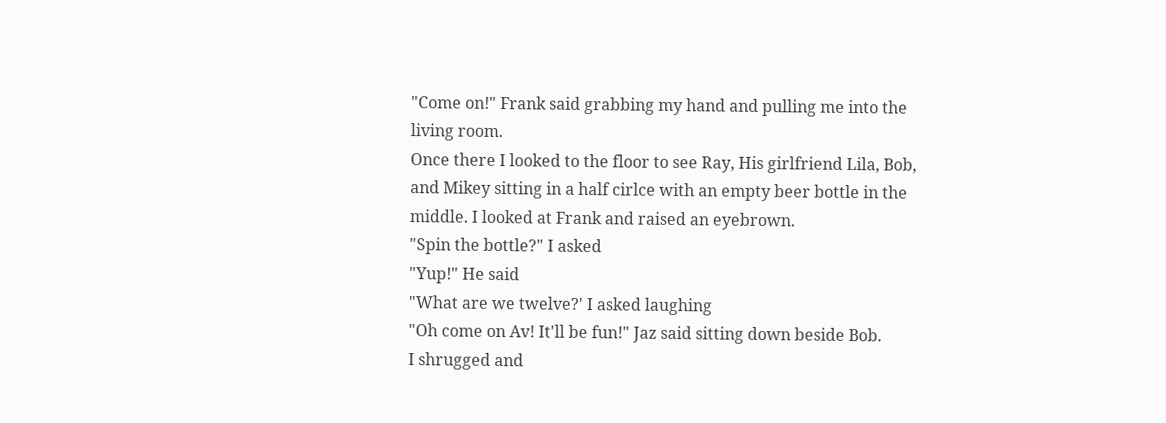"Come on!" Frank said grabbing my hand and pulling me into the living room.
Once there I looked to the floor to see Ray, His girlfriend Lila, Bob, and Mikey sitting in a half cirlce with an empty beer bottle in the middle. I looked at Frank and raised an eyebrown.
"Spin the bottle?" I asked
"Yup!" He said
"What are we twelve?' I asked laughing
"Oh come on Av! It'll be fun!" Jaz said sitting down beside Bob.
I shrugged and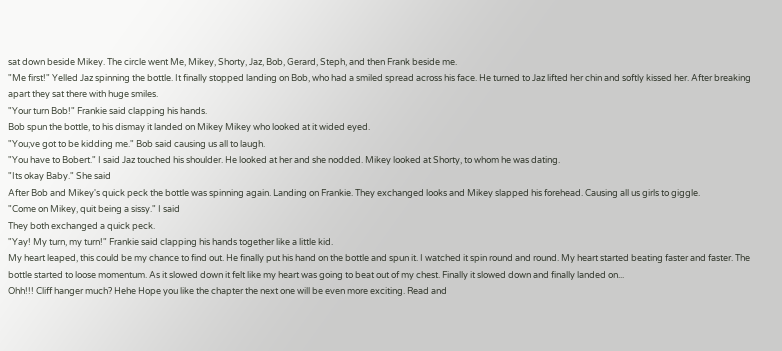sat down beside Mikey. The circle went Me, Mikey, Shorty, Jaz, Bob, Gerard, Steph, and then Frank beside me.
"Me first!" Yelled Jaz spinning the bottle. It finally stopped landing on Bob, who had a smiled spread across his face. He turned to Jaz lifted her chin and softly kissed her. After breaking apart they sat there with huge smiles.
"Your turn Bob!" Frankie said clapping his hands.
Bob spun the bottle, to his dismay it landed on Mikey Mikey who looked at it wided eyed.
"You;ve got to be kidding me." Bob said causing us all to laugh.
"You have to Bobert." I said Jaz touched his shoulder. He looked at her and she nodded. Mikey looked at Shorty, to whom he was dating.
"Its okay Baby." She said
After Bob and Mikey's quick peck the bottle was spinning again. Landing on Frankie. They exchanged looks and Mikey slapped his forehead. Causing all us girls to giggle.
"Come on Mikey, quit being a sissy." I said
They both exchanged a quick peck.
"Yay! My turn, my turn!" Frankie said clapping his hands together like a little kid.
My heart leaped, this could be my chance to find out. He finally put his hand on the bottle and spun it. I watched it spin round and round. My heart started beating faster and faster. The bottle started to loose momentum. As it slowed down it felt like my heart was going to beat out of my chest. Finally it slowed down and finally landed on...
Ohh!!! Cliff hanger much? Hehe Hope you like the chapter the next one will be even more exciting. Read and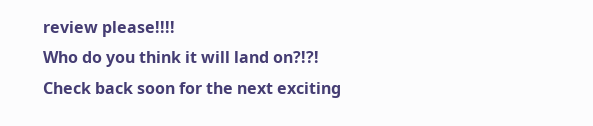review please!!!!
Who do you think it will land on?!?!
Check back soon for the next exciting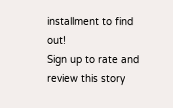installment to find out!
Sign up to rate and review this story